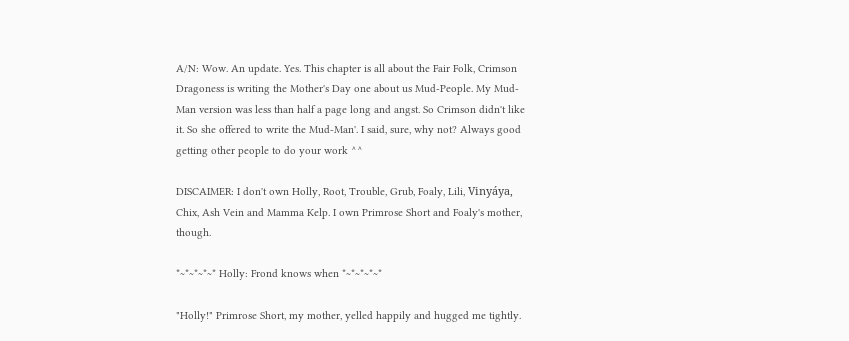A/N: Wow. An update. Yes. This chapter is all about the Fair Folk, Crimson Dragoness is writing the Mother's Day one about us Mud-People. My Mud-Man version was less than half a page long and angst. So Crimson didn't like it. So she offered to write the Mud-Man'. I said, sure, why not? Always good getting other people to do your work ^^

DISCAIMER: I don't own Holly, Root, Trouble, Grub, Foaly, Lili, Vinyáya, Chix, Ash Vein and Mamma Kelp. I own Primrose Short and Foaly's mother, though.

*~*~*~*~* Holly: Frond knows when *~*~*~*~*

"Holly!" Primrose Short, my mother, yelled happily and hugged me tightly.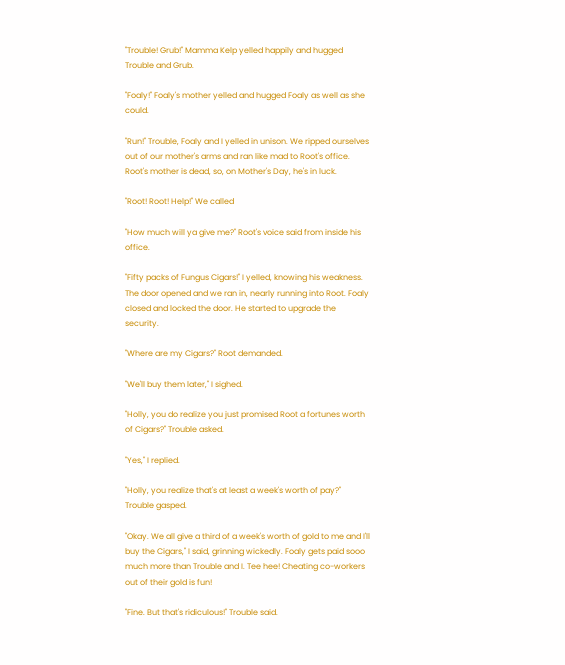"Trouble! Grub!" Mamma Kelp yelled happily and hugged Trouble and Grub.

"Foaly!" Foaly's mother yelled and hugged Foaly as well as she could.

"Run!" Trouble, Foaly and I yelled in unison. We ripped ourselves out of our mother's arms and ran like mad to Root's office. Root's mother is dead, so, on Mother's Day, he's in luck.

"Root! Root! Help!" We called

"How much will ya give me?" Root's voice said from inside his office.

"Fifty packs of Fungus Cigars!" I yelled, knowing his weakness. The door opened and we ran in, nearly running into Root. Foaly closed and locked the door. He started to upgrade the security.

"Where are my Cigars?" Root demanded.

"We'll buy them later," I sighed.

"Holly, you do realize you just promised Root a fortunes worth of Cigars?" Trouble asked.

"Yes," I replied.

"Holly, you realize that's at least a week's worth of pay?" Trouble gasped.

"Okay. We all give a third of a week's worth of gold to me and I'll buy the Cigars," I said, grinning wickedly. Foaly gets paid sooo much more than Trouble and I. Tee hee! Cheating co-workers out of their gold is fun!

"Fine. But that's ridiculous!" Trouble said.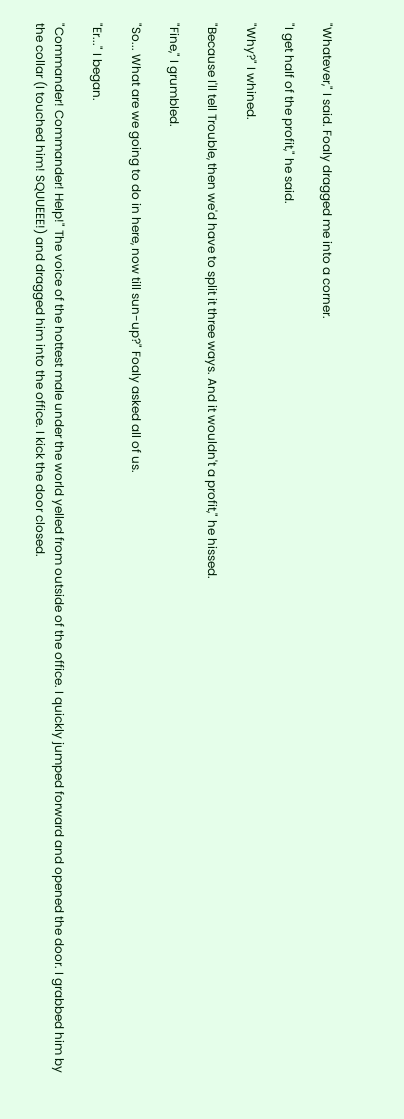"Whatever," I said. Foaly dragged me into a corner.

"I get half of the profit," he said.

"Why?" I whined.

"Because I'll tell Trouble, then we'd have to split it three ways. And it wouldn't a profit," he hissed.

"Fine," I grumbled.

"So... What are we going to do in here, now till sun-up?" Foaly asked all of us.

"Er..." I began.

"Commander! Commander! Help!" The voice of the hottest male under the world yelled from outside of the office. I quickly jumped forward and opened the door. I grabbed him by the collar (I touched him! SQUUEEE!) and dragged him into the office. I kick the door closed.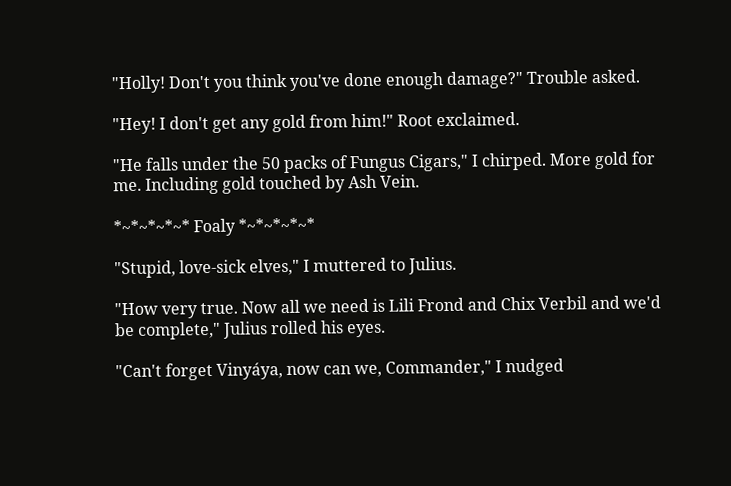"Holly! Don't you think you've done enough damage?" Trouble asked.

"Hey! I don't get any gold from him!" Root exclaimed.

"He falls under the 50 packs of Fungus Cigars," I chirped. More gold for me. Including gold touched by Ash Vein.

*~*~*~*~* Foaly *~*~*~*~*

"Stupid, love-sick elves," I muttered to Julius.

"How very true. Now all we need is Lili Frond and Chix Verbil and we'd be complete," Julius rolled his eyes.

"Can't forget Vinyáya, now can we, Commander," I nudged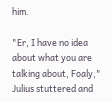him.

"Er, I have no idea about what you are talking about, Foaly," Julius stuttered and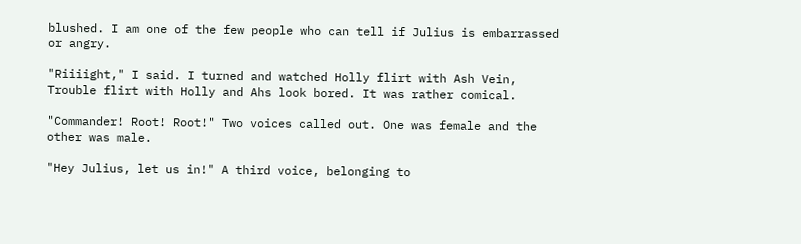blushed. I am one of the few people who can tell if Julius is embarrassed or angry.

"Riiiight," I said. I turned and watched Holly flirt with Ash Vein, Trouble flirt with Holly and Ahs look bored. It was rather comical.

"Commander! Root! Root!" Two voices called out. One was female and the other was male.

"Hey Julius, let us in!" A third voice, belonging to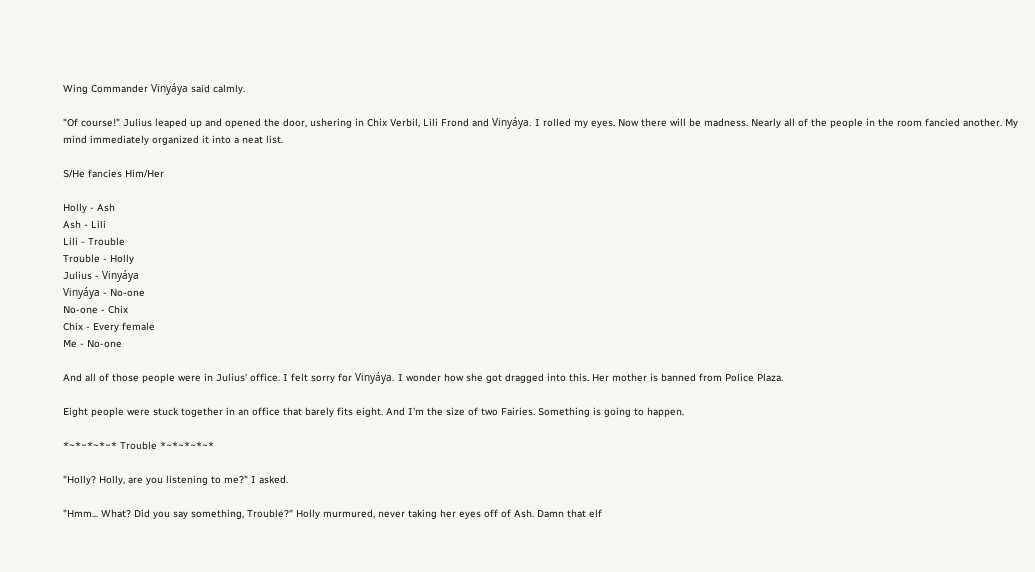Wing Commander Vinyáya said calmly.

"Of course!" Julius leaped up and opened the door, ushering in Chix Verbil, Lili Frond and Vinyáya. I rolled my eyes. Now there will be madness. Nearly all of the people in the room fancied another. My mind immediately organized it into a neat list.

S/He fancies Him/Her

Holly - Ash
Ash - Lili
Lili - Trouble
Trouble - Holly
Julius - Vinyáya
Vinyáya - No-one
No-one - Chix
Chix - Every female
Me - No-one

And all of those people were in Julius' office. I felt sorry for Vinyáya. I wonder how she got dragged into this. Her mother is banned from Police Plaza.

Eight people were stuck together in an office that barely fits eight. And I'm the size of two Fairies. Something is going to happen.

*~*~*~*~* Trouble *~*~*~*~*

"Holly? Holly, are you listening to me?" I asked.

"Hmm... What? Did you say something, Trouble?" Holly murmured, never taking her eyes off of Ash. Damn that elf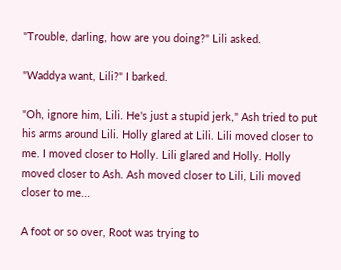"Trouble, darling, how are you doing?" Lili asked.

"Waddya want, Lili?" I barked.

"Oh, ignore him, Lili. He's just a stupid jerk," Ash tried to put his arms around Lili. Holly glared at Lili. Lili moved closer to me. I moved closer to Holly. Lili glared and Holly. Holly moved closer to Ash. Ash moved closer to Lili, Lili moved closer to me...

A foot or so over, Root was trying to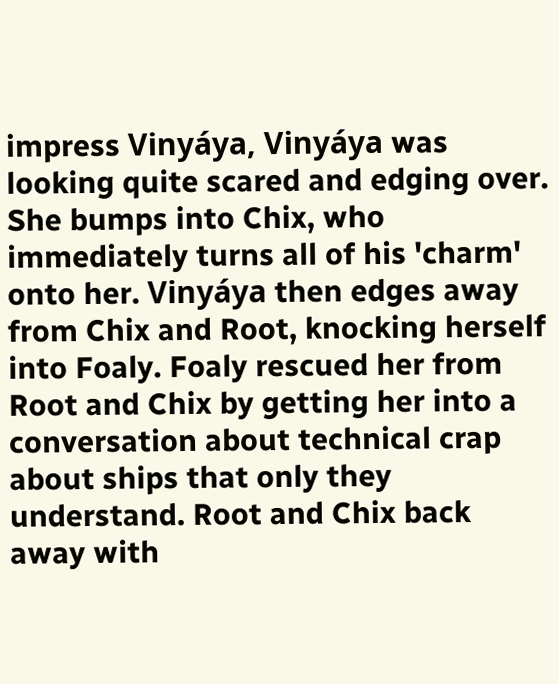impress Vinyáya, Vinyáya was looking quite scared and edging over. She bumps into Chix, who immediately turns all of his 'charm' onto her. Vinyáya then edges away from Chix and Root, knocking herself into Foaly. Foaly rescued her from Root and Chix by getting her into a conversation about technical crap about ships that only they understand. Root and Chix back away with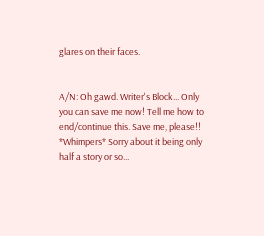glares on their faces.


A/N: Oh gawd. Writer's Block... Only you can save me now! Tell me how to end/continue this. Save me, please!! *Whimpers* Sorry about it being only half a story or so...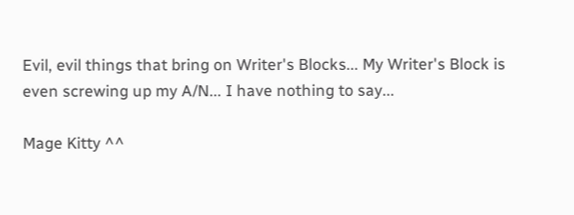Evil, evil things that bring on Writer's Blocks... My Writer's Block is even screwing up my A/N... I have nothing to say...

Mage Kitty ^^